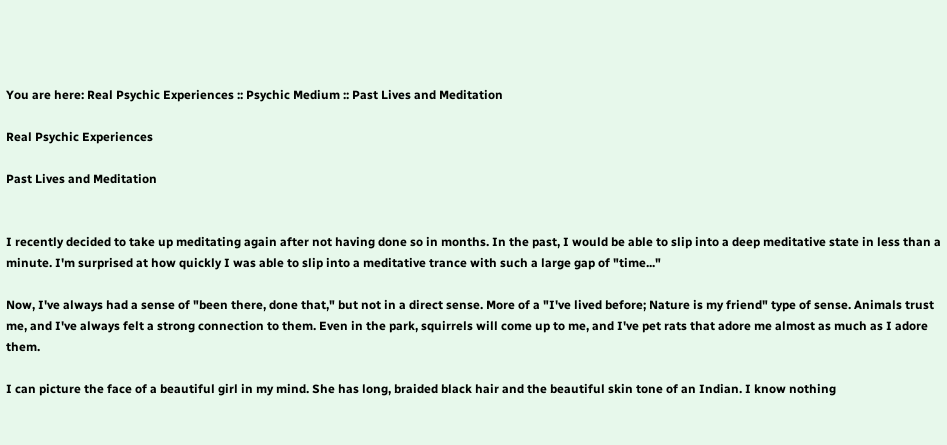You are here: Real Psychic Experiences :: Psychic Medium :: Past Lives and Meditation

Real Psychic Experiences

Past Lives and Meditation


I recently decided to take up meditating again after not having done so in months. In the past, I would be able to slip into a deep meditative state in less than a minute. I'm surprised at how quickly I was able to slip into a meditative trance with such a large gap of "time..."

Now, I've always had a sense of "been there, done that," but not in a direct sense. More of a "I've lived before; Nature is my friend" type of sense. Animals trust me, and I've always felt a strong connection to them. Even in the park, squirrels will come up to me, and I've pet rats that adore me almost as much as I adore them.

I can picture the face of a beautiful girl in my mind. She has long, braided black hair and the beautiful skin tone of an Indian. I know nothing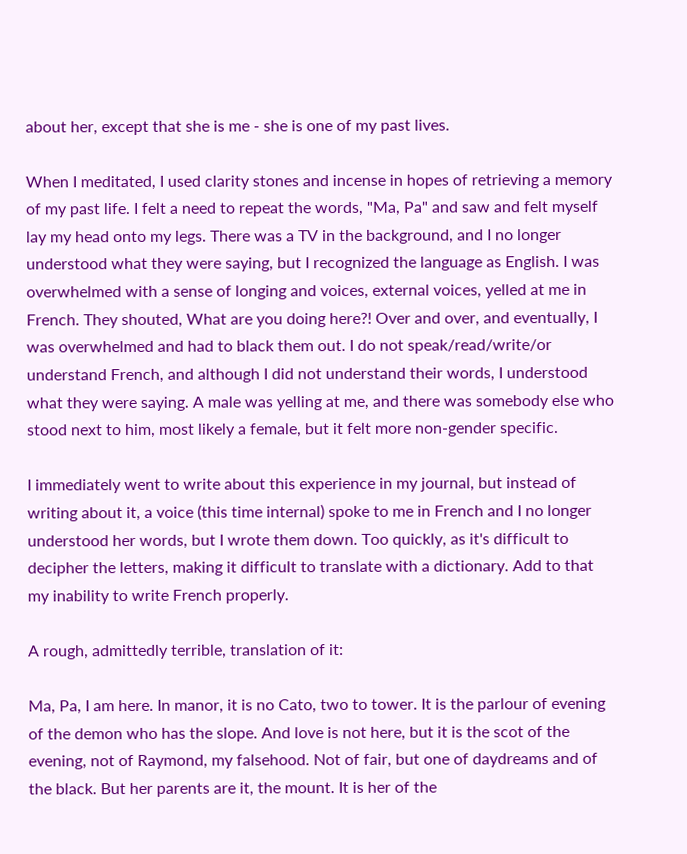about her, except that she is me - she is one of my past lives.

When I meditated, I used clarity stones and incense in hopes of retrieving a memory of my past life. I felt a need to repeat the words, "Ma, Pa" and saw and felt myself lay my head onto my legs. There was a TV in the background, and I no longer understood what they were saying, but I recognized the language as English. I was overwhelmed with a sense of longing and voices, external voices, yelled at me in French. They shouted, What are you doing here?! Over and over, and eventually, I was overwhelmed and had to black them out. I do not speak/read/write/or understand French, and although I did not understand their words, I understood what they were saying. A male was yelling at me, and there was somebody else who stood next to him, most likely a female, but it felt more non-gender specific.

I immediately went to write about this experience in my journal, but instead of writing about it, a voice (this time internal) spoke to me in French and I no longer understood her words, but I wrote them down. Too quickly, as it's difficult to decipher the letters, making it difficult to translate with a dictionary. Add to that my inability to write French properly.

A rough, admittedly terrible, translation of it:

Ma, Pa, I am here. In manor, it is no Cato, two to tower. It is the parlour of evening of the demon who has the slope. And love is not here, but it is the scot of the evening, not of Raymond, my falsehood. Not of fair, but one of daydreams and of the black. But her parents are it, the mount. It is her of the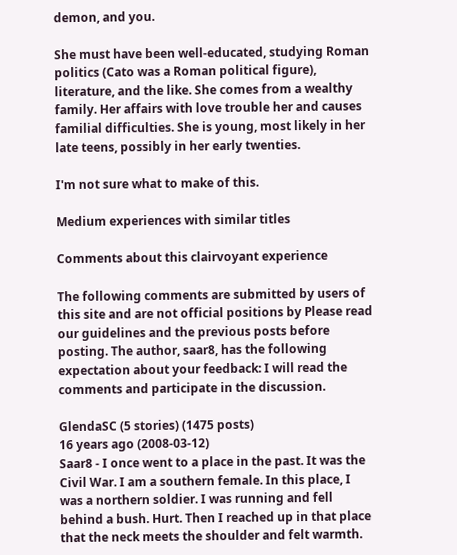demon, and you.

She must have been well-educated, studying Roman politics (Cato was a Roman political figure), literature, and the like. She comes from a wealthy family. Her affairs with love trouble her and causes familial difficulties. She is young, most likely in her late teens, possibly in her early twenties.

I'm not sure what to make of this.

Medium experiences with similar titles

Comments about this clairvoyant experience

The following comments are submitted by users of this site and are not official positions by Please read our guidelines and the previous posts before posting. The author, saar8, has the following expectation about your feedback: I will read the comments and participate in the discussion.

GlendaSC (5 stories) (1475 posts)
16 years ago (2008-03-12)
Saar8 - I once went to a place in the past. It was the Civil War. I am a southern female. In this place, I was a northern soldier. I was running and fell behind a bush. Hurt. Then I reached up in that place that the neck meets the shoulder and felt warmth.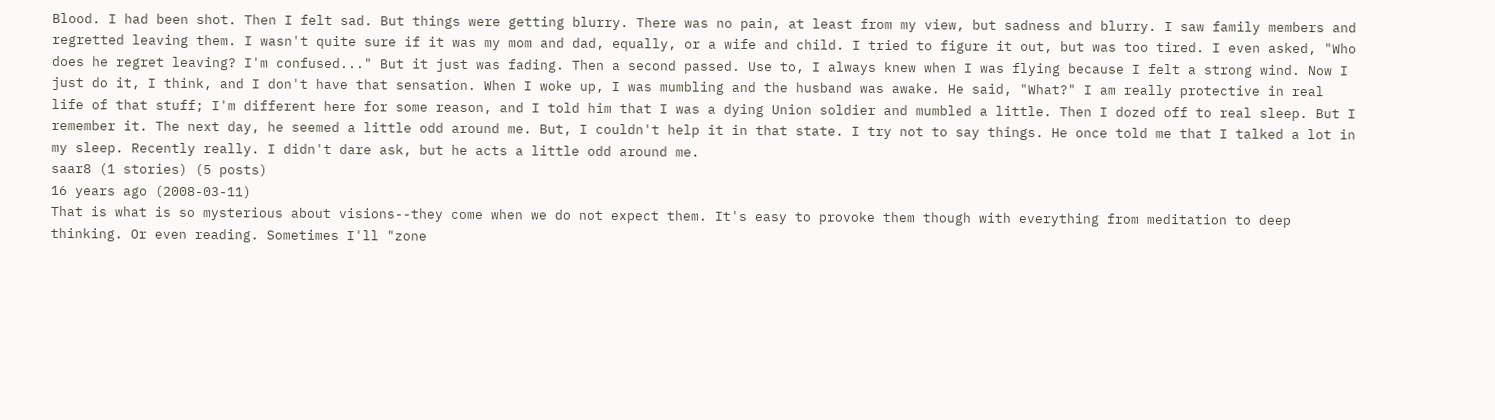Blood. I had been shot. Then I felt sad. But things were getting blurry. There was no pain, at least from my view, but sadness and blurry. I saw family members and regretted leaving them. I wasn't quite sure if it was my mom and dad, equally, or a wife and child. I tried to figure it out, but was too tired. I even asked, "Who does he regret leaving? I'm confused..." But it just was fading. Then a second passed. Use to, I always knew when I was flying because I felt a strong wind. Now I just do it, I think, and I don't have that sensation. When I woke up, I was mumbling and the husband was awake. He said, "What?" I am really protective in real life of that stuff; I'm different here for some reason, and I told him that I was a dying Union soldier and mumbled a little. Then I dozed off to real sleep. But I remember it. The next day, he seemed a little odd around me. But, I couldn't help it in that state. I try not to say things. He once told me that I talked a lot in my sleep. Recently really. I didn't dare ask, but he acts a little odd around me.
saar8 (1 stories) (5 posts)
16 years ago (2008-03-11)
That is what is so mysterious about visions--they come when we do not expect them. It's easy to provoke them though with everything from meditation to deep thinking. Or even reading. Sometimes I'll "zone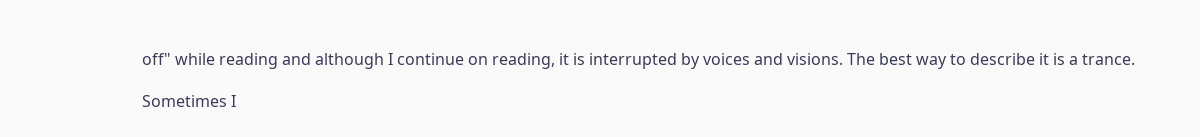off" while reading and although I continue on reading, it is interrupted by voices and visions. The best way to describe it is a trance.

Sometimes I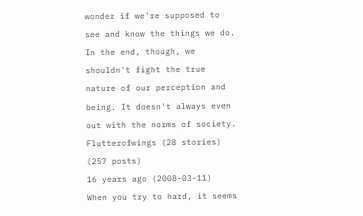wonder if we're supposed to see and know the things we do. In the end, though, we shouldn't fight the true nature of our perception and being. It doesn't always even out with the norms of society.
Flutterofwings (28 stories) (257 posts)
16 years ago (2008-03-11)
When you try to hard, it seems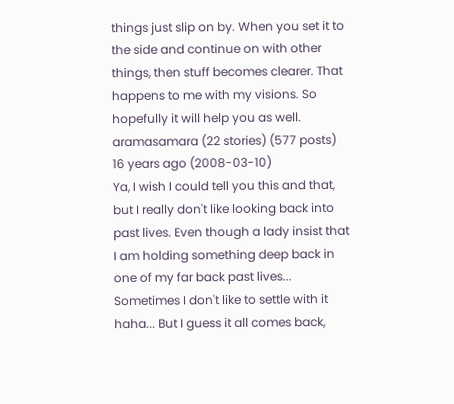things just slip on by. When you set it to the side and continue on with other things, then stuff becomes clearer. That happens to me with my visions. So hopefully it will help you as well.
aramasamara (22 stories) (577 posts)
16 years ago (2008-03-10)
Ya, I wish I could tell you this and that, but I really don't like looking back into past lives. Even though a lady insist that I am holding something deep back in one of my far back past lives... Sometimes I don't like to settle with it haha... But I guess it all comes back,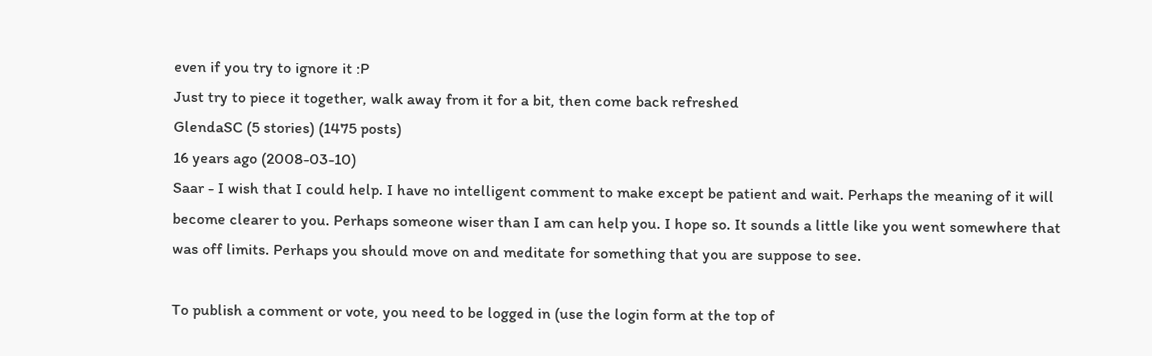even if you try to ignore it :P
Just try to piece it together, walk away from it for a bit, then come back refreshed
GlendaSC (5 stories) (1475 posts)
16 years ago (2008-03-10)
Saar - I wish that I could help. I have no intelligent comment to make except be patient and wait. Perhaps the meaning of it will become clearer to you. Perhaps someone wiser than I am can help you. I hope so. It sounds a little like you went somewhere that was off limits. Perhaps you should move on and meditate for something that you are suppose to see.

To publish a comment or vote, you need to be logged in (use the login form at the top of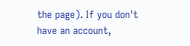the page). If you don't have an account,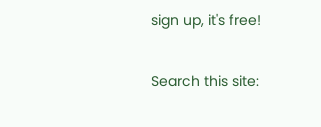sign up, it's free!

Search this site: